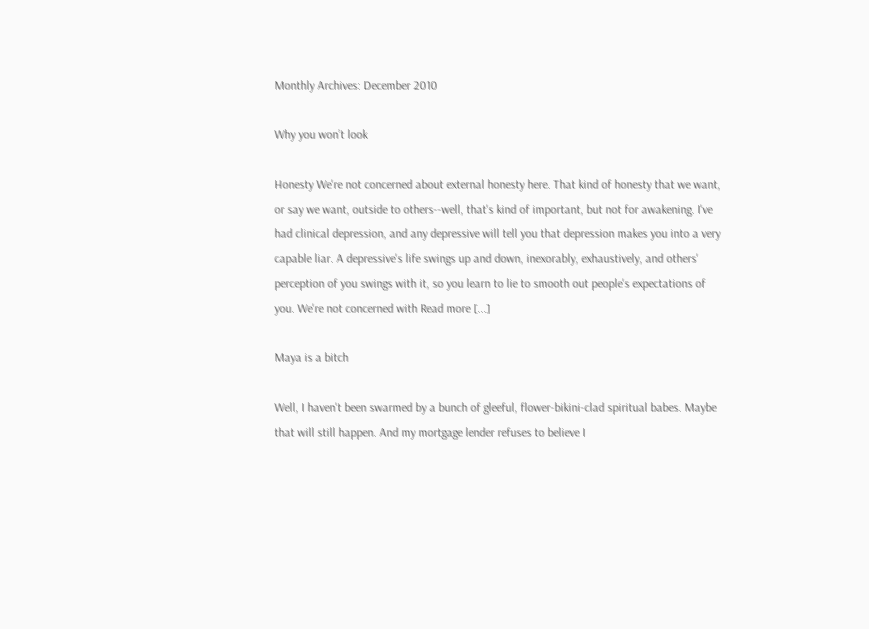Monthly Archives: December 2010

Why you won’t look

Honesty We're not concerned about external honesty here. That kind of honesty that we want, or say we want, outside to others--well, that's kind of important, but not for awakening. I've had clinical depression, and any depressive will tell you that depression makes you into a very capable liar. A depressive's life swings up and down, inexorably, exhaustively, and others' perception of you swings with it, so you learn to lie to smooth out people's expectations of you. We're not concerned with Read more [...]

Maya is a bitch

Well, I haven't been swarmed by a bunch of gleeful, flower-bikini-clad spiritual babes. Maybe that will still happen. And my mortgage lender refuses to believe I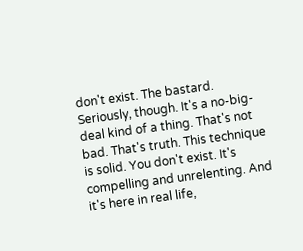don't exist. The bastard. Seriously, though. It's a no-big-deal kind of a thing. That's not bad. That's truth. This technique is solid. You don't exist. It's compelling and unrelenting. And it's here in real life,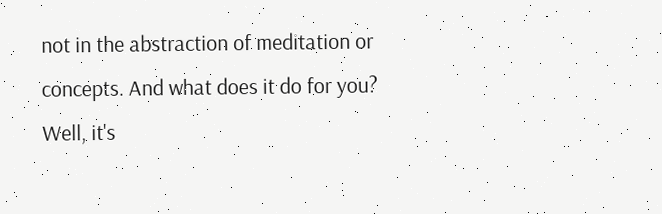not in the abstraction of meditation or concepts. And what does it do for you? Well, it's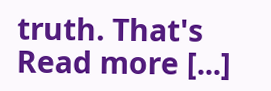truth. That's Read more [...]